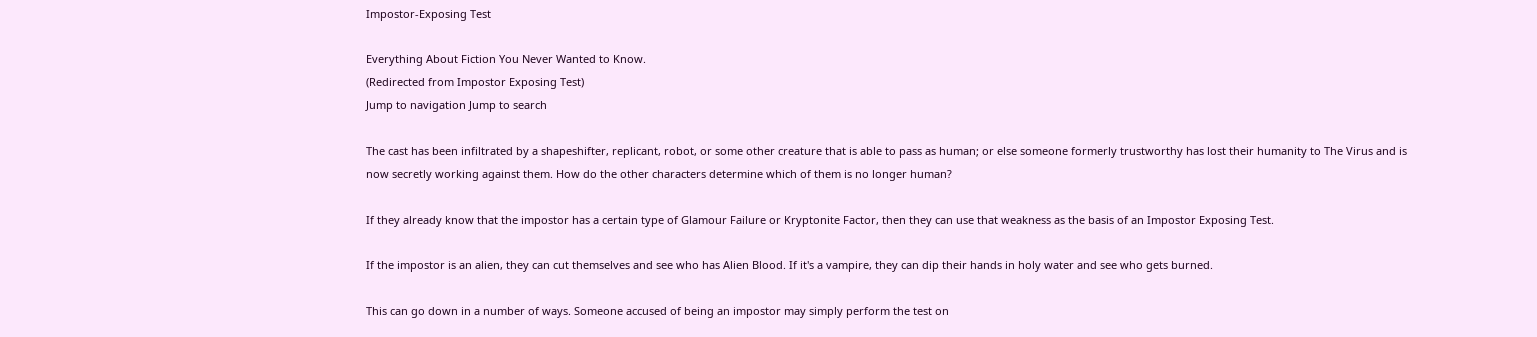Impostor-Exposing Test

Everything About Fiction You Never Wanted to Know.
(Redirected from Impostor Exposing Test)
Jump to navigation Jump to search

The cast has been infiltrated by a shapeshifter, replicant, robot, or some other creature that is able to pass as human; or else someone formerly trustworthy has lost their humanity to The Virus and is now secretly working against them. How do the other characters determine which of them is no longer human?

If they already know that the impostor has a certain type of Glamour Failure or Kryptonite Factor, then they can use that weakness as the basis of an Impostor Exposing Test.

If the impostor is an alien, they can cut themselves and see who has Alien Blood. If it's a vampire, they can dip their hands in holy water and see who gets burned.

This can go down in a number of ways. Someone accused of being an impostor may simply perform the test on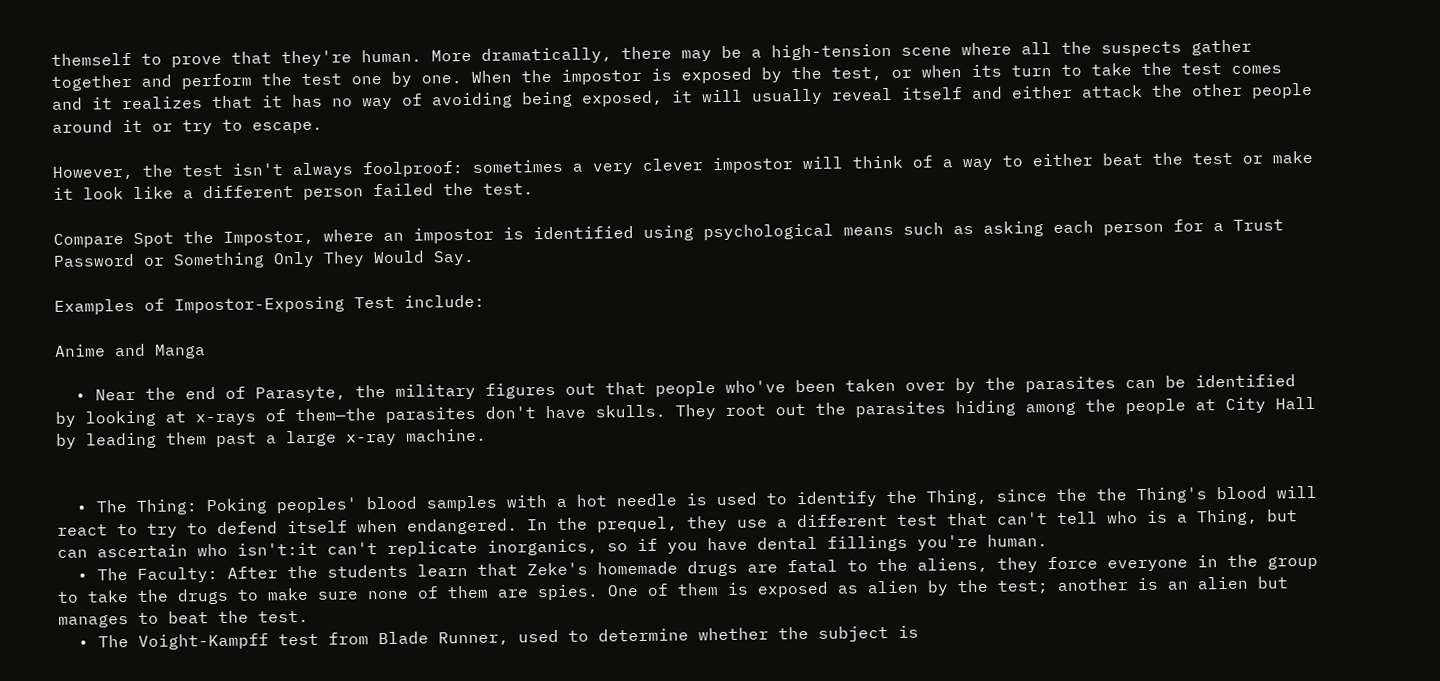themself to prove that they're human. More dramatically, there may be a high-tension scene where all the suspects gather together and perform the test one by one. When the impostor is exposed by the test, or when its turn to take the test comes and it realizes that it has no way of avoiding being exposed, it will usually reveal itself and either attack the other people around it or try to escape.

However, the test isn't always foolproof: sometimes a very clever impostor will think of a way to either beat the test or make it look like a different person failed the test.

Compare Spot the Impostor, where an impostor is identified using psychological means such as asking each person for a Trust Password or Something Only They Would Say.

Examples of Impostor-Exposing Test include:

Anime and Manga

  • Near the end of Parasyte, the military figures out that people who've been taken over by the parasites can be identified by looking at x-rays of them—the parasites don't have skulls. They root out the parasites hiding among the people at City Hall by leading them past a large x-ray machine.


  • The Thing: Poking peoples' blood samples with a hot needle is used to identify the Thing, since the the Thing's blood will react to try to defend itself when endangered. In the prequel, they use a different test that can't tell who is a Thing, but can ascertain who isn't:it can't replicate inorganics, so if you have dental fillings you're human.
  • The Faculty: After the students learn that Zeke's homemade drugs are fatal to the aliens, they force everyone in the group to take the drugs to make sure none of them are spies. One of them is exposed as alien by the test; another is an alien but manages to beat the test.
  • The Voight-Kampff test from Blade Runner, used to determine whether the subject is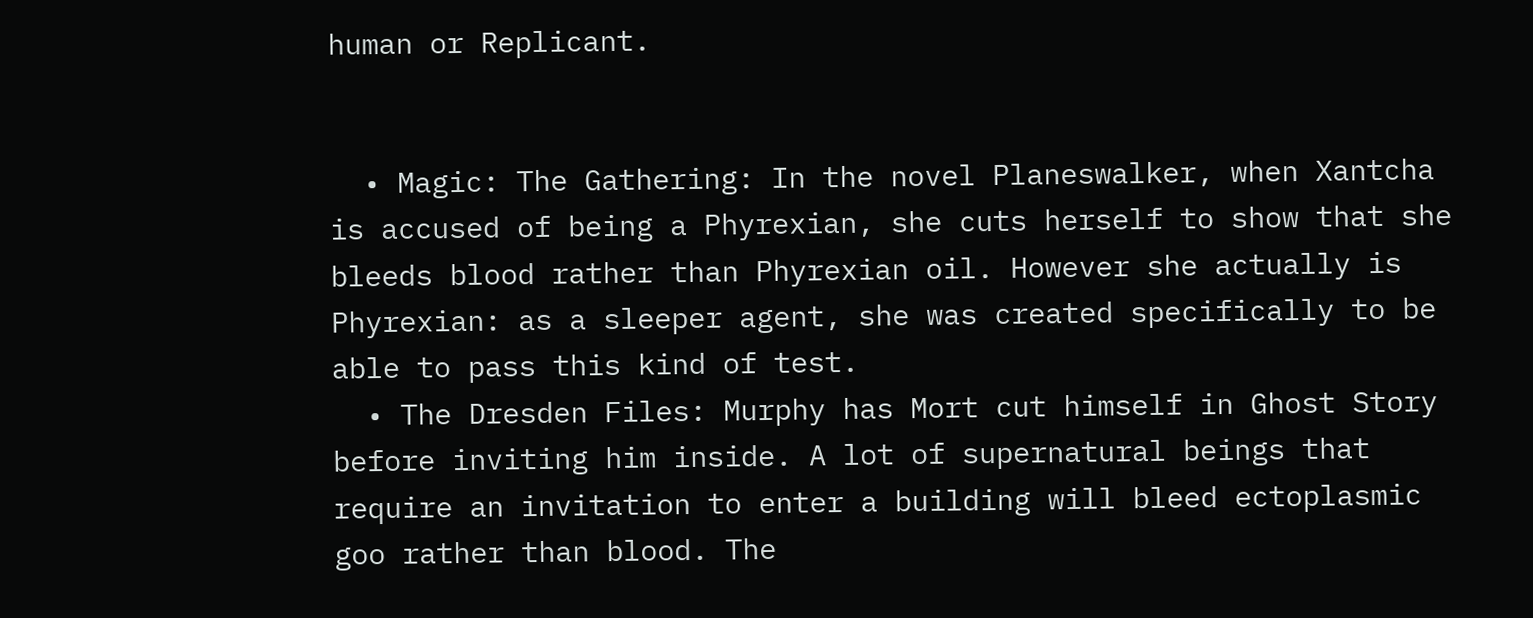human or Replicant.


  • Magic: The Gathering: In the novel Planeswalker, when Xantcha is accused of being a Phyrexian, she cuts herself to show that she bleeds blood rather than Phyrexian oil. However she actually is Phyrexian: as a sleeper agent, she was created specifically to be able to pass this kind of test.
  • The Dresden Files: Murphy has Mort cut himself in Ghost Story before inviting him inside. A lot of supernatural beings that require an invitation to enter a building will bleed ectoplasmic goo rather than blood. The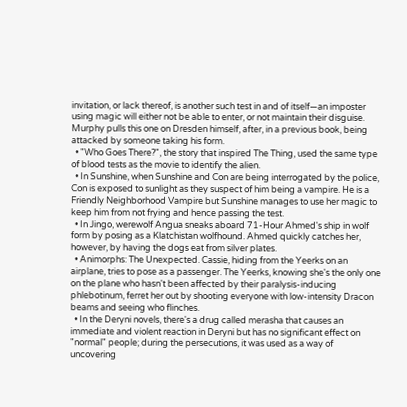invitation, or lack thereof, is another such test in and of itself—an imposter using magic will either not be able to enter, or not maintain their disguise. Murphy pulls this one on Dresden himself, after, in a previous book, being attacked by someone taking his form.
  • "Who Goes There?", the story that inspired The Thing, used the same type of blood tests as the movie to identify the alien.
  • In Sunshine, when Sunshine and Con are being interrogated by the police, Con is exposed to sunlight as they suspect of him being a vampire. He is a Friendly Neighborhood Vampire but Sunshine manages to use her magic to keep him from not frying and hence passing the test.
  • In Jingo, werewolf Angua sneaks aboard 71-Hour Ahmed's ship in wolf form by posing as a Klatchistan wolfhound. Ahmed quickly catches her, however, by having the dogs eat from silver plates.
  • Animorphs: The Unexpected. Cassie, hiding from the Yeerks on an airplane, tries to pose as a passenger. The Yeerks, knowing she's the only one on the plane who hasn't been affected by their paralysis-inducing phlebotinum, ferret her out by shooting everyone with low-intensity Dracon beams and seeing who flinches.
  • In the Deryni novels, there's a drug called merasha that causes an immediate and violent reaction in Deryni but has no significant effect on "normal" people; during the persecutions, it was used as a way of uncovering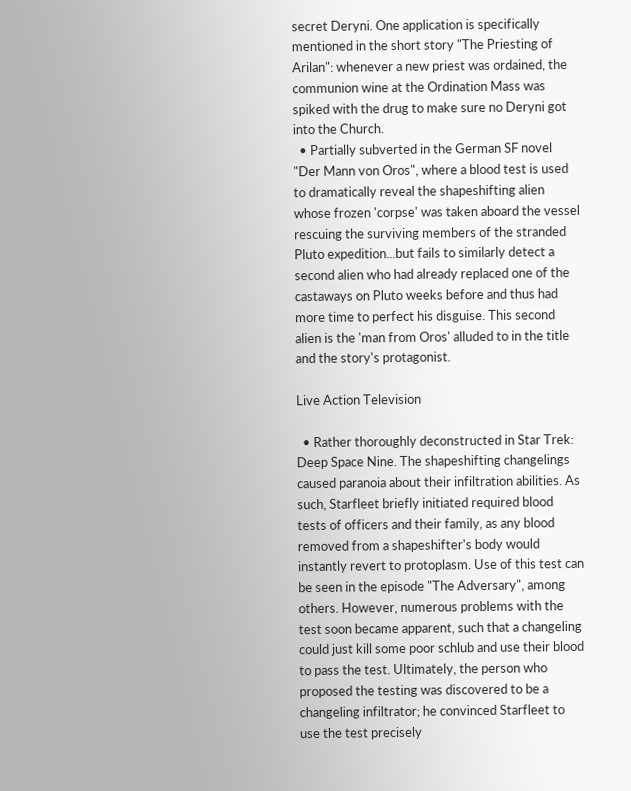secret Deryni. One application is specifically mentioned in the short story "The Priesting of Arilan": whenever a new priest was ordained, the communion wine at the Ordination Mass was spiked with the drug to make sure no Deryni got into the Church.
  • Partially subverted in the German SF novel "Der Mann von Oros", where a blood test is used to dramatically reveal the shapeshifting alien whose frozen 'corpse' was taken aboard the vessel rescuing the surviving members of the stranded Pluto expedition...but fails to similarly detect a second alien who had already replaced one of the castaways on Pluto weeks before and thus had more time to perfect his disguise. This second alien is the 'man from Oros' alluded to in the title and the story's protagonist.

Live Action Television

  • Rather thoroughly deconstructed in Star Trek: Deep Space Nine. The shapeshifting changelings caused paranoia about their infiltration abilities. As such, Starfleet briefly initiated required blood tests of officers and their family, as any blood removed from a shapeshifter's body would instantly revert to protoplasm. Use of this test can be seen in the episode "The Adversary", among others. However, numerous problems with the test soon became apparent, such that a changeling could just kill some poor schlub and use their blood to pass the test. Ultimately, the person who proposed the testing was discovered to be a changeling infiltrator; he convinced Starfleet to use the test precisely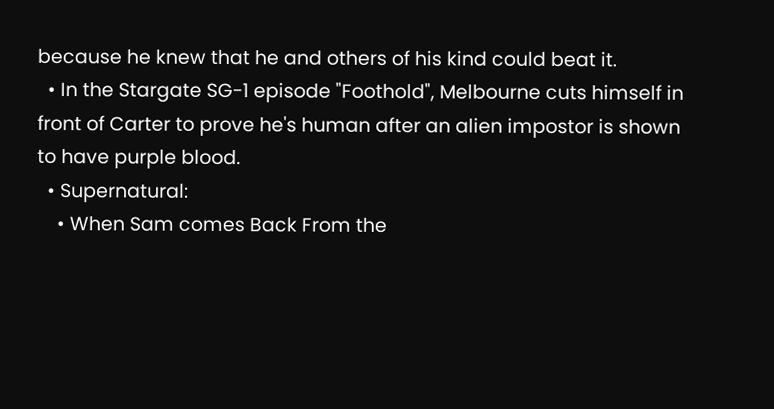because he knew that he and others of his kind could beat it.
  • In the Stargate SG-1 episode "Foothold", Melbourne cuts himself in front of Carter to prove he's human after an alien impostor is shown to have purple blood.
  • Supernatural:
    • When Sam comes Back From the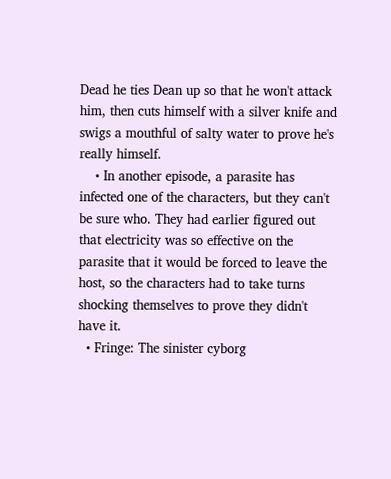Dead he ties Dean up so that he won't attack him, then cuts himself with a silver knife and swigs a mouthful of salty water to prove he's really himself.
    • In another episode, a parasite has infected one of the characters, but they can't be sure who. They had earlier figured out that electricity was so effective on the parasite that it would be forced to leave the host, so the characters had to take turns shocking themselves to prove they didn't have it.
  • Fringe: The sinister cyborg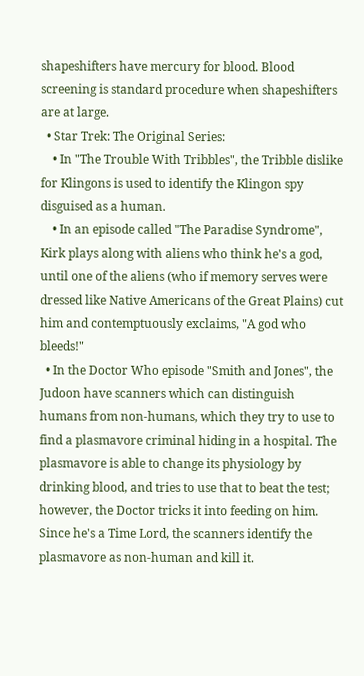shapeshifters have mercury for blood. Blood screening is standard procedure when shapeshifters are at large.
  • Star Trek: The Original Series:
    • In "The Trouble With Tribbles", the Tribble dislike for Klingons is used to identify the Klingon spy disguised as a human.
    • In an episode called "The Paradise Syndrome", Kirk plays along with aliens who think he's a god, until one of the aliens (who if memory serves were dressed like Native Americans of the Great Plains) cut him and contemptuously exclaims, "A god who bleeds!"
  • In the Doctor Who episode "Smith and Jones", the Judoon have scanners which can distinguish humans from non-humans, which they try to use to find a plasmavore criminal hiding in a hospital. The plasmavore is able to change its physiology by drinking blood, and tries to use that to beat the test; however, the Doctor tricks it into feeding on him. Since he's a Time Lord, the scanners identify the plasmavore as non-human and kill it.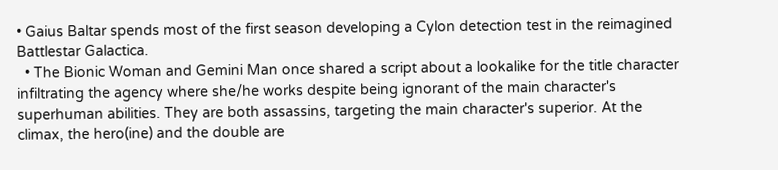• Gaius Baltar spends most of the first season developing a Cylon detection test in the reimagined Battlestar Galactica.
  • The Bionic Woman and Gemini Man once shared a script about a lookalike for the title character infiltrating the agency where she/he works despite being ignorant of the main character's superhuman abilities. They are both assassins, targeting the main character's superior. At the climax, the hero(ine) and the double are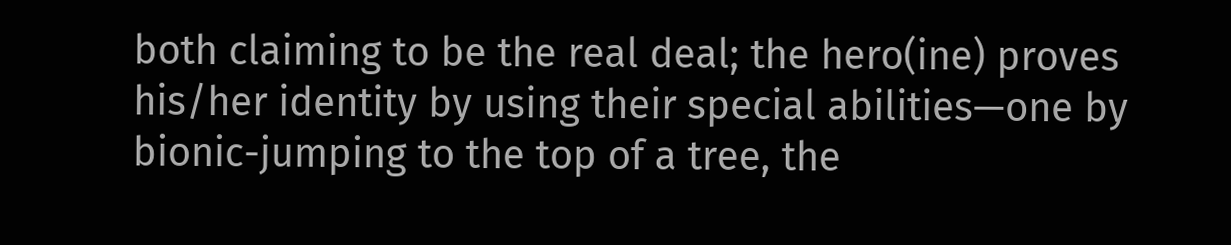both claiming to be the real deal; the hero(ine) proves his/her identity by using their special abilities—one by bionic-jumping to the top of a tree, the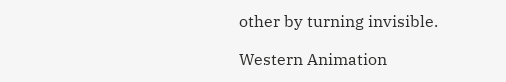other by turning invisible.

Western Animation